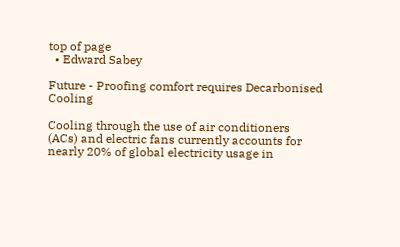top of page
  • Edward Sabey

Future - Proofing comfort requires Decarbonised Cooling

Cooling through the use of air conditioners (ACs) and electric fans currently accounts for nearly 20% of global electricity usage in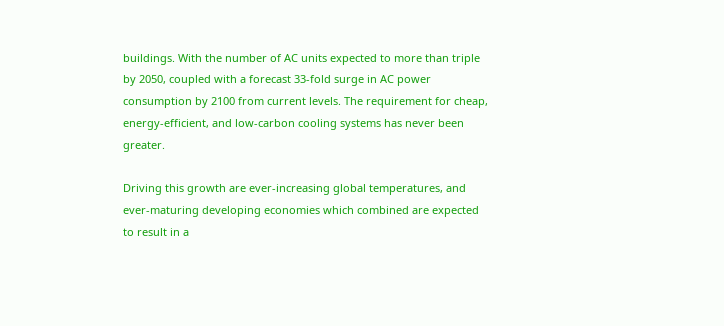buildings. With the number of AC units expected to more than triple by 2050, coupled with a forecast 33-fold surge in AC power consumption by 2100 from current levels. The requirement for cheap, energy-efficient, and low-carbon cooling systems has never been greater.

Driving this growth are ever-increasing global temperatures, and ever-maturing developing economies which combined are expected to result in a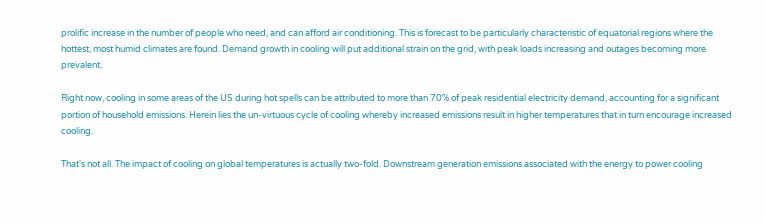prolific increase in the number of people who need, and can afford air conditioning. This is forecast to be particularly characteristic of equatorial regions where the hottest, most humid climates are found. Demand growth in cooling will put additional strain on the grid, with peak loads increasing and outages becoming more prevalent.

Right now, cooling in some areas of the US during hot spells can be attributed to more than 70% of peak residential electricity demand, accounting for a significant portion of household emissions. Herein lies the un-virtuous cycle of cooling whereby increased emissions result in higher temperatures that in turn encourage increased cooling.

That's not all. The impact of cooling on global temperatures is actually two-fold. Downstream generation emissions associated with the energy to power cooling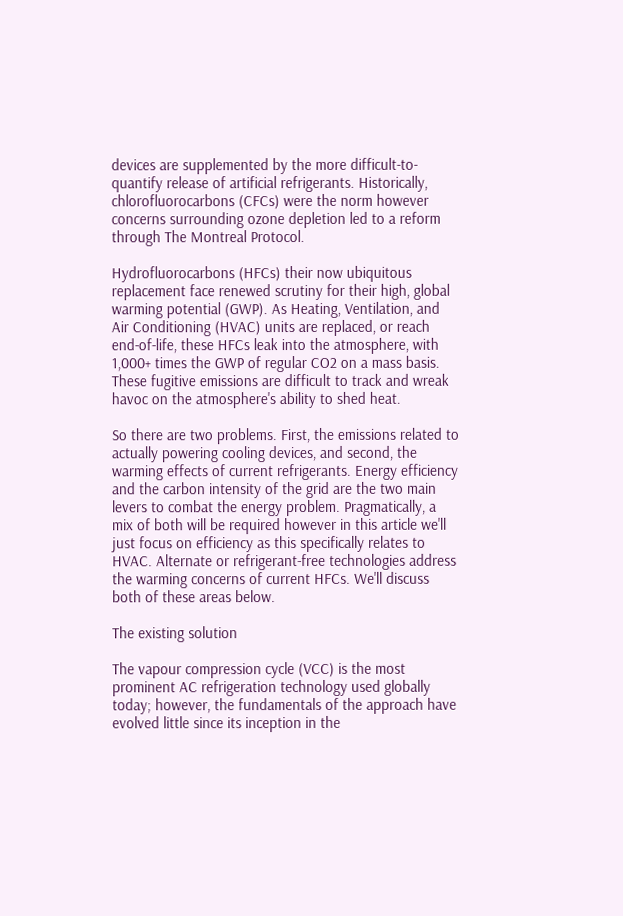devices are supplemented by the more difficult-to-quantify release of artificial refrigerants. Historically, chlorofluorocarbons (CFCs) were the norm however concerns surrounding ozone depletion led to a reform through The Montreal Protocol.

Hydrofluorocarbons (HFCs) their now ubiquitous replacement face renewed scrutiny for their high, global warming potential (GWP). As Heating, Ventilation, and Air Conditioning (HVAC) units are replaced, or reach end-of-life, these HFCs leak into the atmosphere, with 1,000+ times the GWP of regular CO2 on a mass basis. These fugitive emissions are difficult to track and wreak havoc on the atmosphere's ability to shed heat.

So there are two problems. First, the emissions related to actually powering cooling devices, and second, the warming effects of current refrigerants. Energy efficiency and the carbon intensity of the grid are the two main levers to combat the energy problem. Pragmatically, a mix of both will be required however in this article we'll just focus on efficiency as this specifically relates to HVAC. Alternate or refrigerant-free technologies address the warming concerns of current HFCs. We'll discuss both of these areas below.

The existing solution

The vapour compression cycle (VCC) is the most prominent AC refrigeration technology used globally today; however, the fundamentals of the approach have evolved little since its inception in the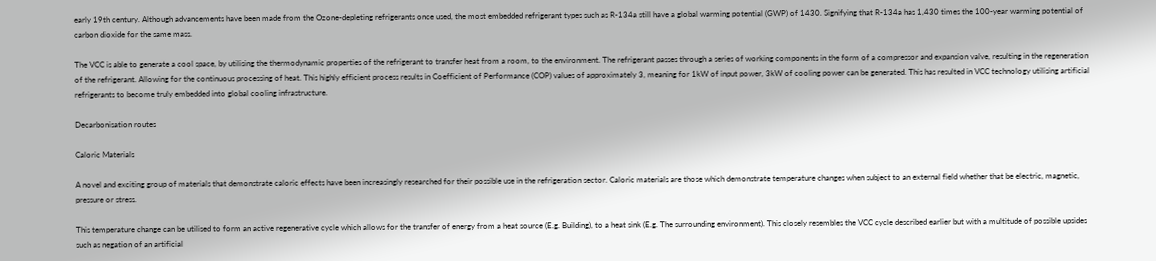early 19th century. Although advancements have been made from the Ozone-depleting refrigerants once used, the most embedded refrigerant types such as R-134a still have a global warming potential (GWP) of 1430. Signifying that R-134a has 1,430 times the 100-year warming potential of carbon dioxide for the same mass.

The VCC is able to generate a cool space, by utilising the thermodynamic properties of the refrigerant to transfer heat from a room, to the environment. The refrigerant passes through a series of working components in the form of a compressor and expansion valve, resulting in the regeneration of the refrigerant. Allowing for the continuous processing of heat. This highly efficient process results in Coefficient of Performance (COP) values of approximately 3, meaning for 1kW of input power, 3kW of cooling power can be generated. This has resulted in VCC technology utilising artificial refrigerants to become truly embedded into global cooling infrastructure.

Decarbonisation routes

Caloric Materials

A novel and exciting group of materials that demonstrate caloric effects have been increasingly researched for their possible use in the refrigeration sector. Caloric materials are those which demonstrate temperature changes when subject to an external field whether that be electric, magnetic, pressure or stress.

This temperature change can be utilised to form an active regenerative cycle which allows for the transfer of energy from a heat source (E.g. Building), to a heat sink (E.g. The surrounding environment). This closely resembles the VCC cycle described earlier but with a multitude of possible upsides such as negation of an artificial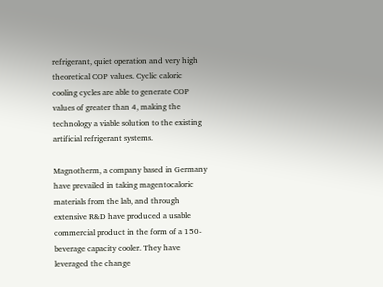refrigerant, quiet operation and very high theoretical COP values. Cyclic caloric cooling cycles are able to generate COP values of greater than 4, making the technology a viable solution to the existing artificial refrigerant systems.

Magnotherm, a company based in Germany have prevailed in taking magentocaloric materials from the lab, and through extensive R&D have produced a usable commercial product in the form of a 150-beverage capacity cooler. They have leveraged the change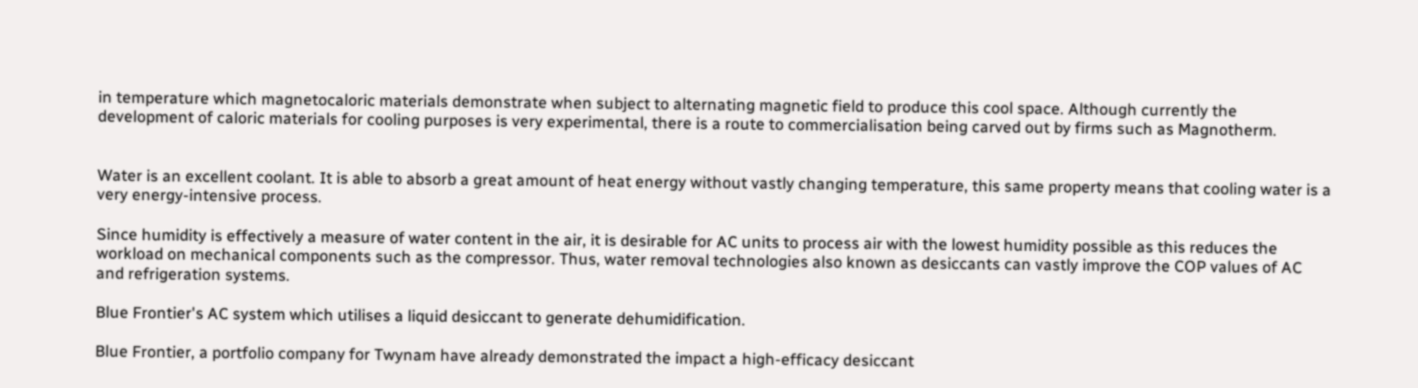in temperature which magnetocaloric materials demonstrate when subject to alternating magnetic field to produce this cool space. Although currently the development of caloric materials for cooling purposes is very experimental, there is a route to commercialisation being carved out by firms such as Magnotherm.


Water is an excellent coolant. It is able to absorb a great amount of heat energy without vastly changing temperature, this same property means that cooling water is a very energy-intensive process.

Since humidity is effectively a measure of water content in the air, it is desirable for AC units to process air with the lowest humidity possible as this reduces the workload on mechanical components such as the compressor. Thus, water removal technologies also known as desiccants can vastly improve the COP values of AC and refrigeration systems.

Blue Frontier's AC system which utilises a liquid desiccant to generate dehumidification.

Blue Frontier, a portfolio company for Twynam have already demonstrated the impact a high-efficacy desiccant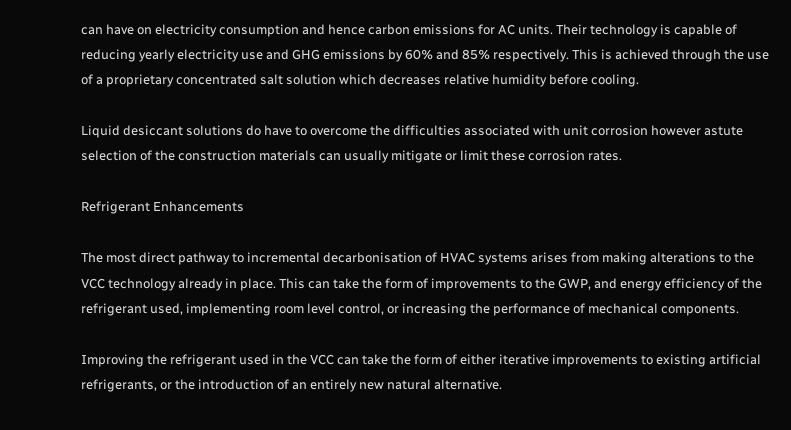can have on electricity consumption and hence carbon emissions for AC units. Their technology is capable of reducing yearly electricity use and GHG emissions by 60% and 85% respectively. This is achieved through the use of a proprietary concentrated salt solution which decreases relative humidity before cooling.

Liquid desiccant solutions do have to overcome the difficulties associated with unit corrosion however astute selection of the construction materials can usually mitigate or limit these corrosion rates.

Refrigerant Enhancements

The most direct pathway to incremental decarbonisation of HVAC systems arises from making alterations to the VCC technology already in place. This can take the form of improvements to the GWP, and energy efficiency of the refrigerant used, implementing room level control, or increasing the performance of mechanical components.

Improving the refrigerant used in the VCC can take the form of either iterative improvements to existing artificial refrigerants, or the introduction of an entirely new natural alternative.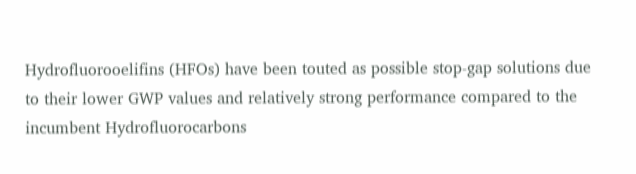Hydrofluorooelifins (HFOs) have been touted as possible stop-gap solutions due to their lower GWP values and relatively strong performance compared to the incumbent Hydrofluorocarbons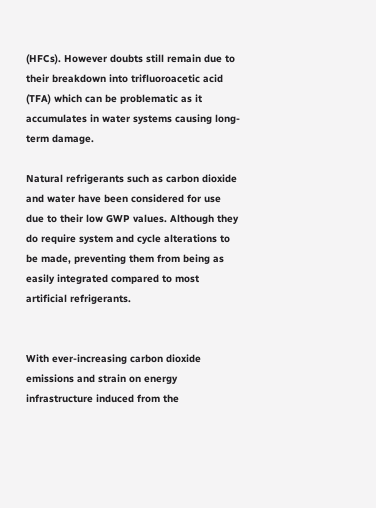(HFCs). However doubts still remain due to their breakdown into trifluoroacetic acid (TFA) which can be problematic as it accumulates in water systems causing long-term damage.

Natural refrigerants such as carbon dioxide and water have been considered for use due to their low GWP values. Although they do require system and cycle alterations to be made, preventing them from being as easily integrated compared to most artificial refrigerants.


With ever-increasing carbon dioxide emissions and strain on energy infrastructure induced from the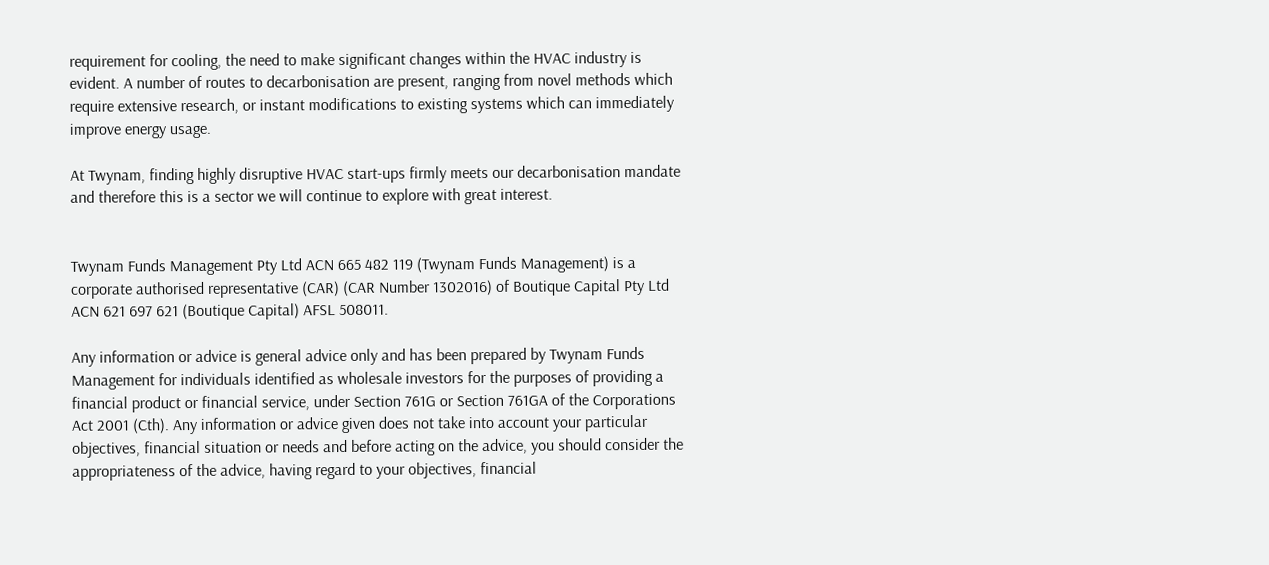requirement for cooling, the need to make significant changes within the HVAC industry is evident. A number of routes to decarbonisation are present, ranging from novel methods which require extensive research, or instant modifications to existing systems which can immediately improve energy usage.

At Twynam, finding highly disruptive HVAC start-ups firmly meets our decarbonisation mandate and therefore this is a sector we will continue to explore with great interest.


Twynam Funds Management Pty Ltd ACN 665 482 119 (Twynam Funds Management) is a corporate authorised representative (CAR) (CAR Number 1302016) of Boutique Capital Pty Ltd ACN 621 697 621 (Boutique Capital) AFSL 508011.

Any information or advice is general advice only and has been prepared by Twynam Funds Management for individuals identified as wholesale investors for the purposes of providing a financial product or financial service, under Section 761G or Section 761GA of the Corporations Act 2001 (Cth). Any information or advice given does not take into account your particular objectives, financial situation or needs and before acting on the advice, you should consider the appropriateness of the advice, having regard to your objectives, financial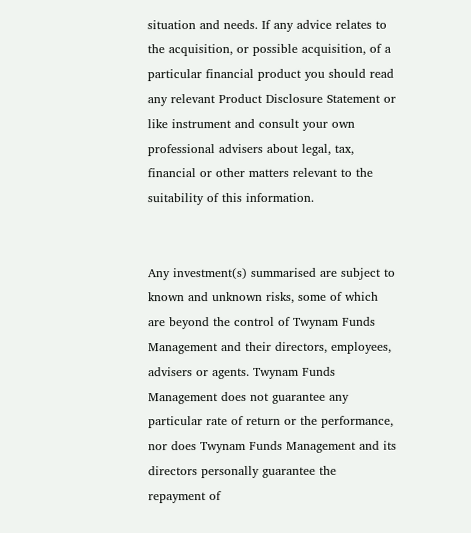situation and needs. If any advice relates to the acquisition, or possible acquisition, of a particular financial product you should read any relevant Product Disclosure Statement or like instrument and consult your own professional advisers about legal, tax, financial or other matters relevant to the suitability of this information.


Any investment(s) summarised are subject to known and unknown risks, some of which are beyond the control of Twynam Funds Management and their directors, employees, advisers or agents. Twynam Funds Management does not guarantee any particular rate of return or the performance, nor does Twynam Funds Management and its directors personally guarantee the repayment of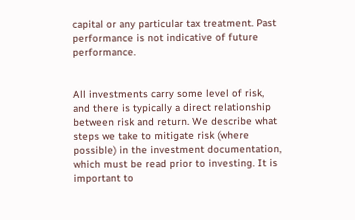capital or any particular tax treatment. Past performance is not indicative of future performance.


All investments carry some level of risk, and there is typically a direct relationship between risk and return. We describe what steps we take to mitigate risk (where possible) in the investment documentation, which must be read prior to investing. It is important to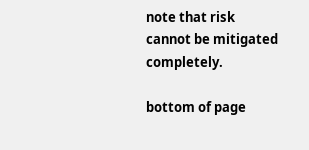note that risk cannot be mitigated completely.

bottom of page